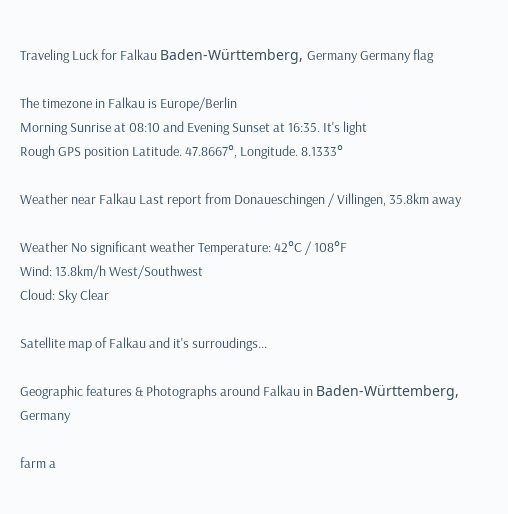Traveling Luck for Falkau Baden-Württemberg, Germany Germany flag

The timezone in Falkau is Europe/Berlin
Morning Sunrise at 08:10 and Evening Sunset at 16:35. It's light
Rough GPS position Latitude. 47.8667°, Longitude. 8.1333°

Weather near Falkau Last report from Donaueschingen / Villingen, 35.8km away

Weather No significant weather Temperature: 42°C / 108°F
Wind: 13.8km/h West/Southwest
Cloud: Sky Clear

Satellite map of Falkau and it's surroudings...

Geographic features & Photographs around Falkau in Baden-Württemberg, Germany

farm a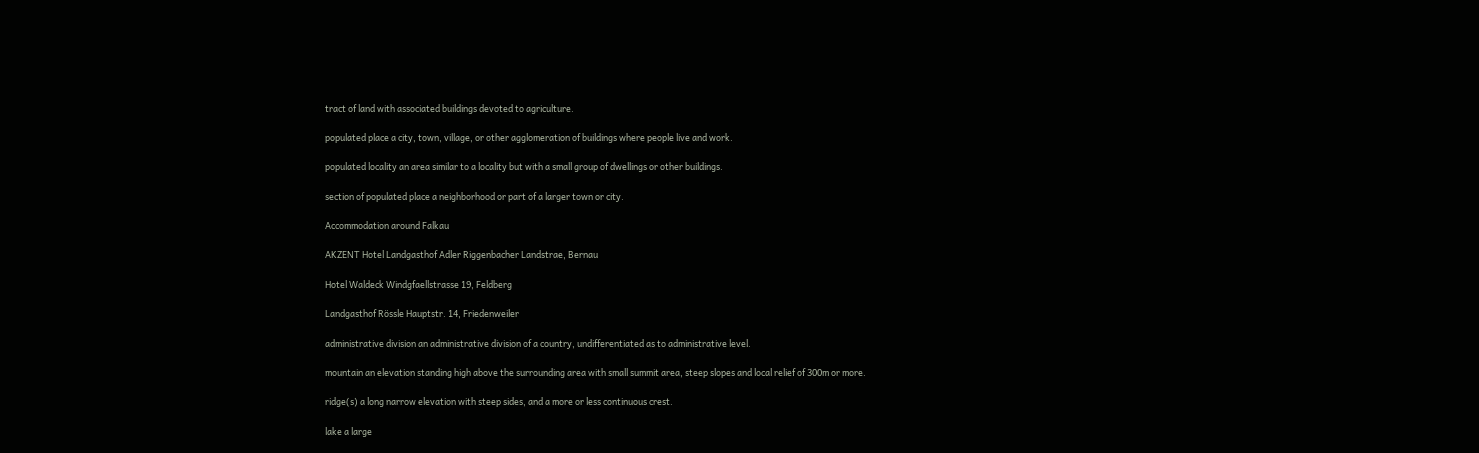tract of land with associated buildings devoted to agriculture.

populated place a city, town, village, or other agglomeration of buildings where people live and work.

populated locality an area similar to a locality but with a small group of dwellings or other buildings.

section of populated place a neighborhood or part of a larger town or city.

Accommodation around Falkau

AKZENT Hotel Landgasthof Adler Riggenbacher Landstrae, Bernau

Hotel Waldeck Windgfaellstrasse 19, Feldberg

Landgasthof Rössle Hauptstr. 14, Friedenweiler

administrative division an administrative division of a country, undifferentiated as to administrative level.

mountain an elevation standing high above the surrounding area with small summit area, steep slopes and local relief of 300m or more.

ridge(s) a long narrow elevation with steep sides, and a more or less continuous crest.

lake a large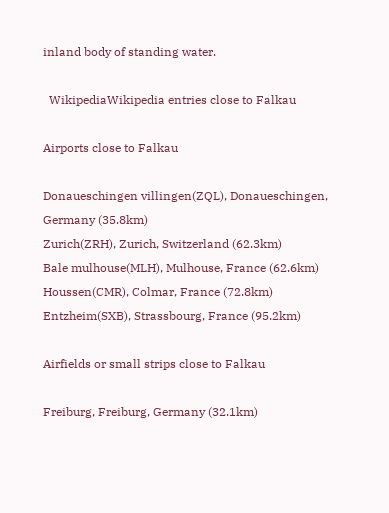inland body of standing water.

  WikipediaWikipedia entries close to Falkau

Airports close to Falkau

Donaueschingen villingen(ZQL), Donaueschingen, Germany (35.8km)
Zurich(ZRH), Zurich, Switzerland (62.3km)
Bale mulhouse(MLH), Mulhouse, France (62.6km)
Houssen(CMR), Colmar, France (72.8km)
Entzheim(SXB), Strassbourg, France (95.2km)

Airfields or small strips close to Falkau

Freiburg, Freiburg, Germany (32.1km)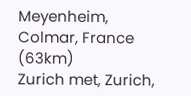Meyenheim, Colmar, France (63km)
Zurich met, Zurich,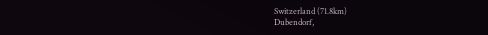Switzerland (71.8km)
Dubendorf,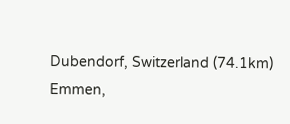Dubendorf, Switzerland (74.1km)
Emmen,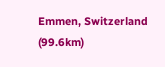Emmen, Switzerland (99.6km)